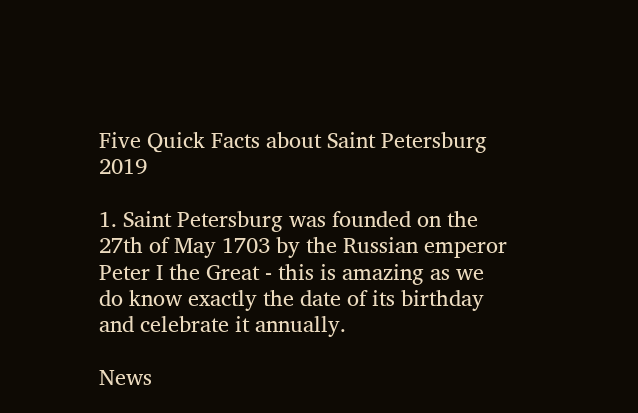Five Quick Facts about Saint Petersburg 2019

1. Saint Petersburg was founded on the 27th of May 1703 by the Russian emperor  Peter I the Great - this is amazing as we do know exactly the date of its birthday and celebrate it annually.

News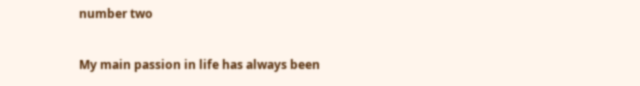number two

My main passion in life has always been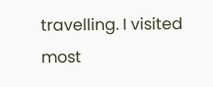travelling. I visited most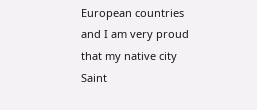European countries and I am very proud that my native city Saint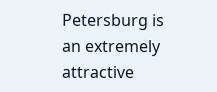Petersburg is an extremely attractive